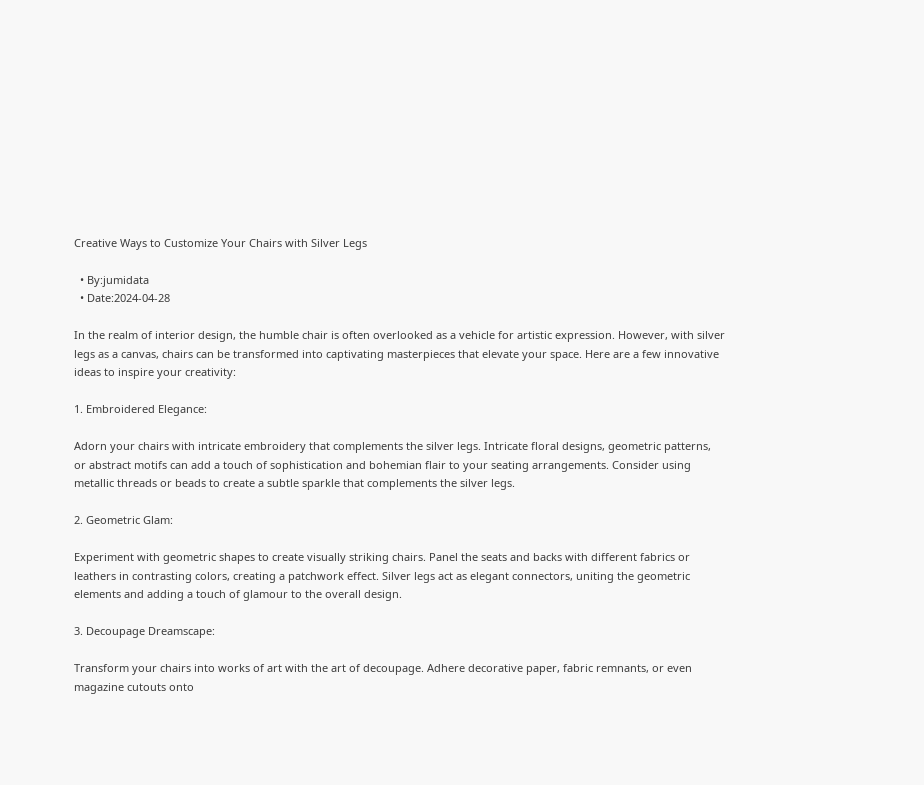Creative Ways to Customize Your Chairs with Silver Legs

  • By:jumidata
  • Date:2024-04-28

In the realm of interior design, the humble chair is often overlooked as a vehicle for artistic expression. However, with silver legs as a canvas, chairs can be transformed into captivating masterpieces that elevate your space. Here are a few innovative ideas to inspire your creativity:

1. Embroidered Elegance:

Adorn your chairs with intricate embroidery that complements the silver legs. Intricate floral designs, geometric patterns, or abstract motifs can add a touch of sophistication and bohemian flair to your seating arrangements. Consider using metallic threads or beads to create a subtle sparkle that complements the silver legs.

2. Geometric Glam:

Experiment with geometric shapes to create visually striking chairs. Panel the seats and backs with different fabrics or leathers in contrasting colors, creating a patchwork effect. Silver legs act as elegant connectors, uniting the geometric elements and adding a touch of glamour to the overall design.

3. Decoupage Dreamscape:

Transform your chairs into works of art with the art of decoupage. Adhere decorative paper, fabric remnants, or even magazine cutouts onto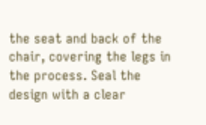the seat and back of the chair, covering the legs in the process. Seal the design with a clear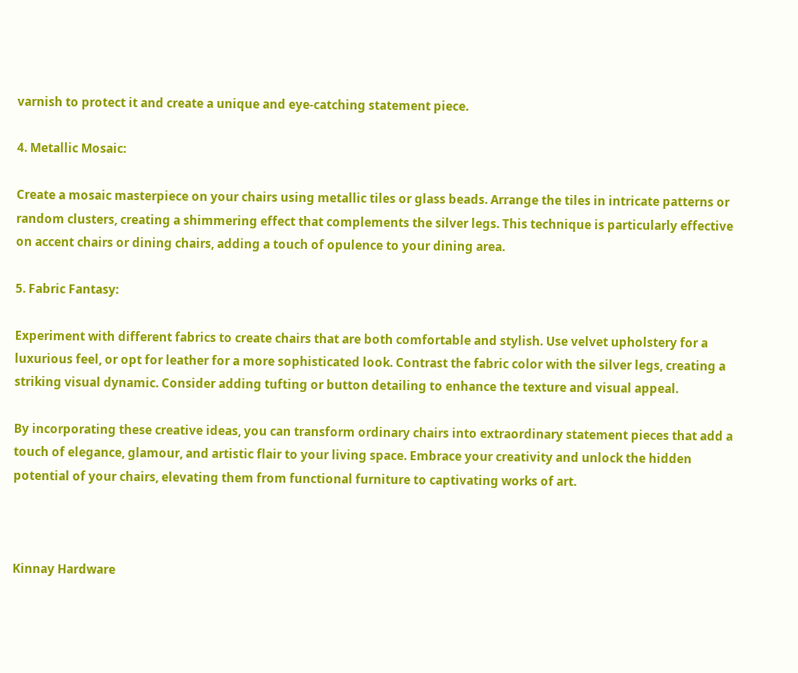varnish to protect it and create a unique and eye-catching statement piece.

4. Metallic Mosaic:

Create a mosaic masterpiece on your chairs using metallic tiles or glass beads. Arrange the tiles in intricate patterns or random clusters, creating a shimmering effect that complements the silver legs. This technique is particularly effective on accent chairs or dining chairs, adding a touch of opulence to your dining area.

5. Fabric Fantasy:

Experiment with different fabrics to create chairs that are both comfortable and stylish. Use velvet upholstery for a luxurious feel, or opt for leather for a more sophisticated look. Contrast the fabric color with the silver legs, creating a striking visual dynamic. Consider adding tufting or button detailing to enhance the texture and visual appeal.

By incorporating these creative ideas, you can transform ordinary chairs into extraordinary statement pieces that add a touch of elegance, glamour, and artistic flair to your living space. Embrace your creativity and unlock the hidden potential of your chairs, elevating them from functional furniture to captivating works of art.



Kinnay Hardware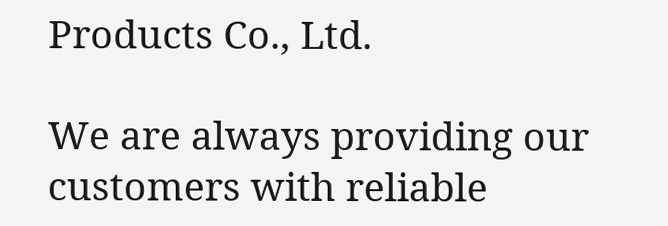Products Co., Ltd.

We are always providing our customers with reliable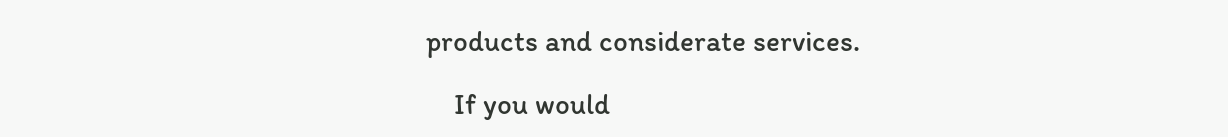products and considerate services.

    If you would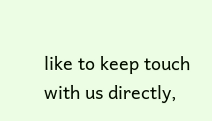like to keep touch with us directly,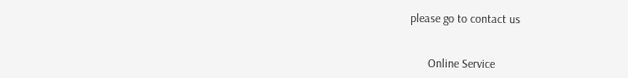please go to contact us


      Online Service